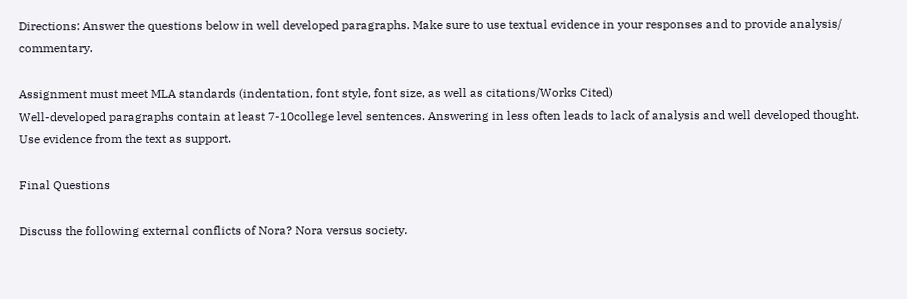Directions: Answer the questions below in well developed paragraphs. Make sure to use textual evidence in your responses and to provide analysis/ commentary.

Assignment must meet MLA standards (indentation, font style, font size, as well as citations/Works Cited)
Well-developed paragraphs contain at least 7-10college level sentences. Answering in less often leads to lack of analysis and well developed thought.
Use evidence from the text as support.

Final Questions

Discuss the following external conflicts of Nora? Nora versus society.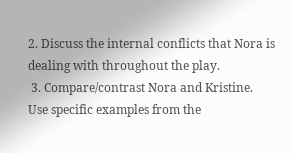2. Discuss the internal conflicts that Nora is dealing with throughout the play.
 3. Compare/contrast Nora and Kristine.  Use specific examples from the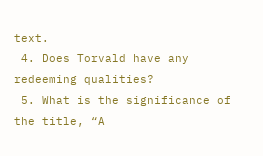text.
 4. Does Torvald have any redeeming qualities?
 5. What is the significance of the title, “A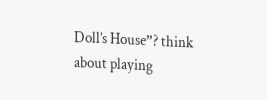Doll’s House”? think about playing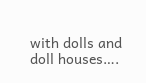with dolls and doll houses….